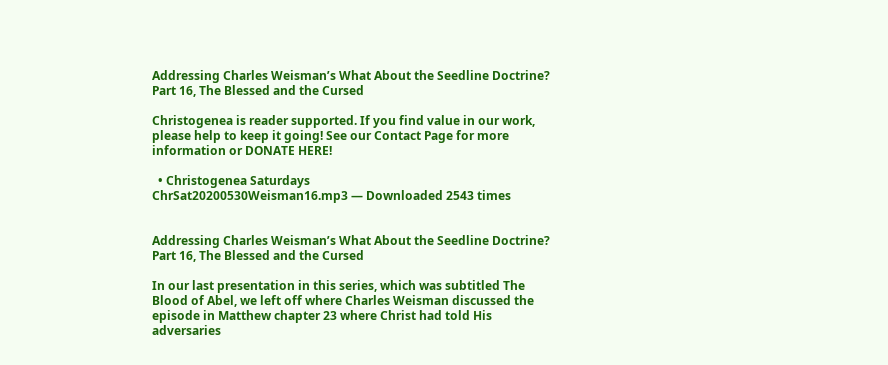Addressing Charles Weisman’s What About the Seedline Doctrine? Part 16, The Blessed and the Cursed

Christogenea is reader supported. If you find value in our work, please help to keep it going! See our Contact Page for more information or DONATE HERE!

  • Christogenea Saturdays
ChrSat20200530Weisman16.mp3 — Downloaded 2543 times


Addressing Charles Weisman’s What About the Seedline Doctrine? Part 16, The Blessed and the Cursed

In our last presentation in this series, which was subtitled The Blood of Abel, we left off where Charles Weisman discussed the episode in Matthew chapter 23 where Christ had told His adversaries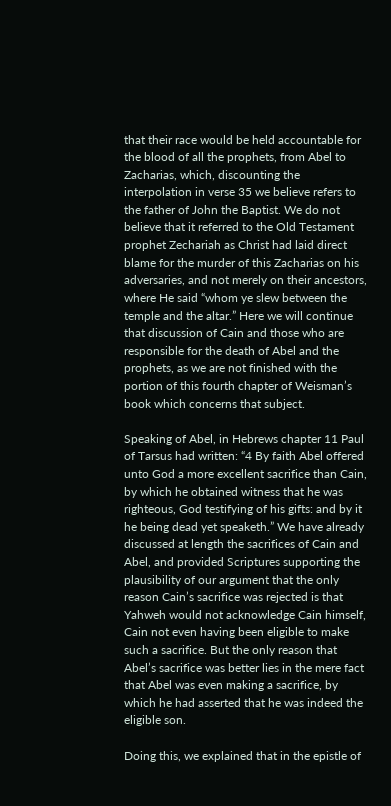that their race would be held accountable for the blood of all the prophets, from Abel to Zacharias, which, discounting the interpolation in verse 35 we believe refers to the father of John the Baptist. We do not believe that it referred to the Old Testament prophet Zechariah as Christ had laid direct blame for the murder of this Zacharias on his adversaries, and not merely on their ancestors, where He said “whom ye slew between the temple and the altar.” Here we will continue that discussion of Cain and those who are responsible for the death of Abel and the prophets, as we are not finished with the portion of this fourth chapter of Weisman’s book which concerns that subject.

Speaking of Abel, in Hebrews chapter 11 Paul of Tarsus had written: “4 By faith Abel offered unto God a more excellent sacrifice than Cain, by which he obtained witness that he was righteous, God testifying of his gifts: and by it he being dead yet speaketh.” We have already discussed at length the sacrifices of Cain and Abel, and provided Scriptures supporting the plausibility of our argument that the only reason Cain’s sacrifice was rejected is that Yahweh would not acknowledge Cain himself, Cain not even having been eligible to make such a sacrifice. But the only reason that Abel’s sacrifice was better lies in the mere fact that Abel was even making a sacrifice, by which he had asserted that he was indeed the eligible son.

Doing this, we explained that in the epistle of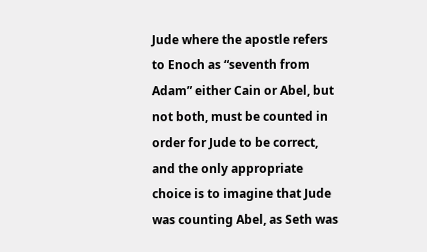Jude where the apostle refers to Enoch as “seventh from Adam” either Cain or Abel, but not both, must be counted in order for Jude to be correct, and the only appropriate choice is to imagine that Jude was counting Abel, as Seth was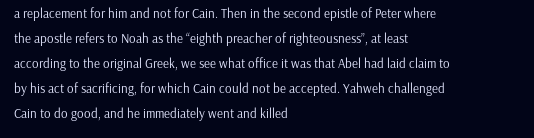a replacement for him and not for Cain. Then in the second epistle of Peter where the apostle refers to Noah as the “eighth preacher of righteousness”, at least according to the original Greek, we see what office it was that Abel had laid claim to by his act of sacrificing, for which Cain could not be accepted. Yahweh challenged Cain to do good, and he immediately went and killed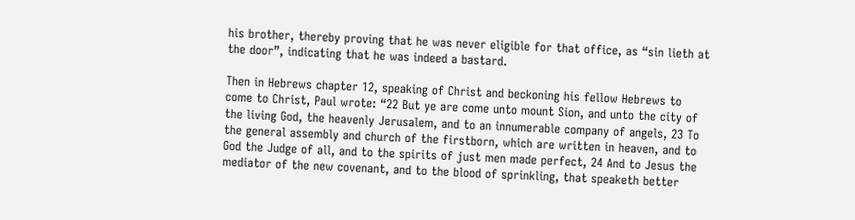his brother, thereby proving that he was never eligible for that office, as “sin lieth at the door”, indicating that he was indeed a bastard.

Then in Hebrews chapter 12, speaking of Christ and beckoning his fellow Hebrews to come to Christ, Paul wrote: “22 But ye are come unto mount Sion, and unto the city of the living God, the heavenly Jerusalem, and to an innumerable company of angels, 23 To the general assembly and church of the firstborn, which are written in heaven, and to God the Judge of all, and to the spirits of just men made perfect, 24 And to Jesus the mediator of the new covenant, and to the blood of sprinkling, that speaketh better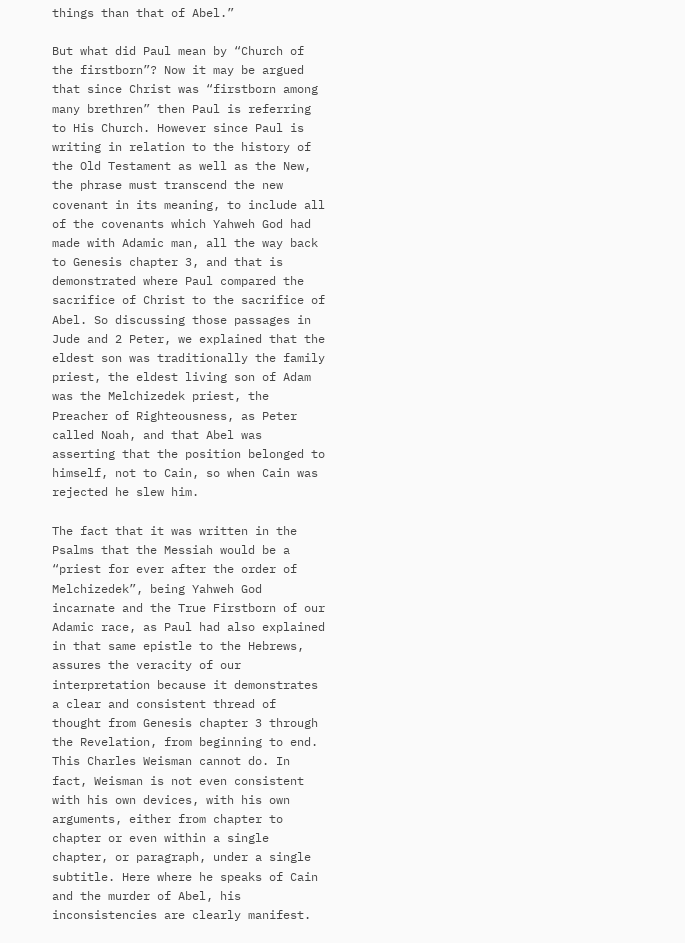things than that of Abel.”

But what did Paul mean by “Church of the firstborn”? Now it may be argued that since Christ was “firstborn among many brethren” then Paul is referring to His Church. However since Paul is writing in relation to the history of the Old Testament as well as the New, the phrase must transcend the new covenant in its meaning, to include all of the covenants which Yahweh God had made with Adamic man, all the way back to Genesis chapter 3, and that is demonstrated where Paul compared the sacrifice of Christ to the sacrifice of Abel. So discussing those passages in Jude and 2 Peter, we explained that the eldest son was traditionally the family priest, the eldest living son of Adam was the Melchizedek priest, the Preacher of Righteousness, as Peter called Noah, and that Abel was asserting that the position belonged to himself, not to Cain, so when Cain was rejected he slew him.

The fact that it was written in the Psalms that the Messiah would be a “priest for ever after the order of Melchizedek”, being Yahweh God incarnate and the True Firstborn of our Adamic race, as Paul had also explained in that same epistle to the Hebrews, assures the veracity of our interpretation because it demonstrates a clear and consistent thread of thought from Genesis chapter 3 through the Revelation, from beginning to end. This Charles Weisman cannot do. In fact, Weisman is not even consistent with his own devices, with his own arguments, either from chapter to chapter or even within a single chapter, or paragraph, under a single subtitle. Here where he speaks of Cain and the murder of Abel, his inconsistencies are clearly manifest.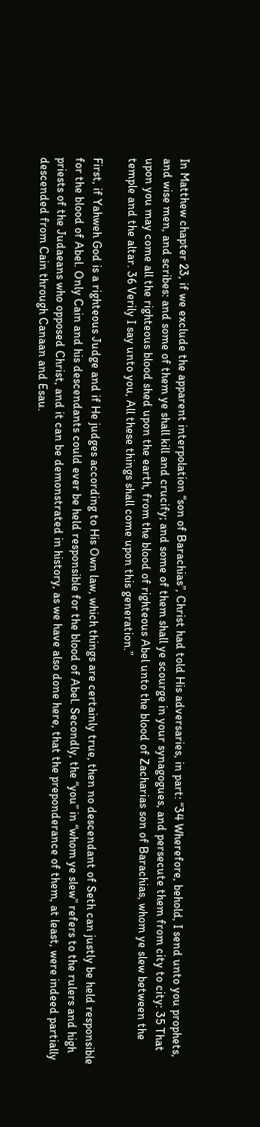In Matthew chapter 23, if we exclude the apparent interpolation “son of Barachias”, Christ had told His adversaries, in part: “34 Wherefore, behold, I send unto you prophets, and wise men, and scribes: and some of them ye shall kill and crucify; and some of them shall ye scourge in your synagogues, and persecute them from city to city: 35 That upon you may come all the righteous blood shed upon the earth, from the blood of righteous Abel unto the blood of Zacharias son of Barachias, whom ye slew between the temple and the altar. 36 Verily I say unto you, All these things shall come upon this generation.”

First, if Yahweh God is a righteous Judge and if He judges according to His Own law, which things are certainly true, then no descendant of Seth can justly be held responsible for the blood of Abel. Only Cain and his descendants could ever be held responsible for the blood of Abel. Secondly, the “you” in “whom ye slew” refers to the rulers and high priests of the Judaeans who opposed Christ, and it can be demonstrated in history, as we have also done here, that the preponderance of them, at least, were indeed partially descended from Cain through Canaan and Esau.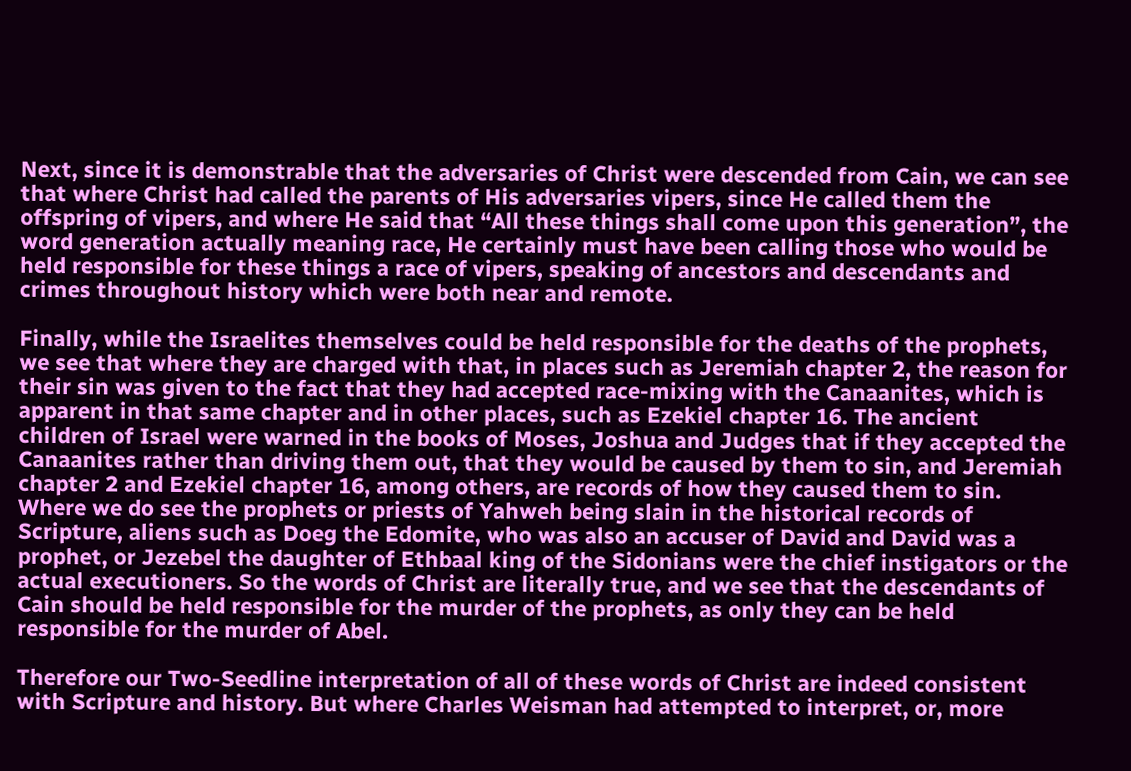Next, since it is demonstrable that the adversaries of Christ were descended from Cain, we can see that where Christ had called the parents of His adversaries vipers, since He called them the offspring of vipers, and where He said that “All these things shall come upon this generation”, the word generation actually meaning race, He certainly must have been calling those who would be held responsible for these things a race of vipers, speaking of ancestors and descendants and crimes throughout history which were both near and remote.

Finally, while the Israelites themselves could be held responsible for the deaths of the prophets, we see that where they are charged with that, in places such as Jeremiah chapter 2, the reason for their sin was given to the fact that they had accepted race-mixing with the Canaanites, which is apparent in that same chapter and in other places, such as Ezekiel chapter 16. The ancient children of Israel were warned in the books of Moses, Joshua and Judges that if they accepted the Canaanites rather than driving them out, that they would be caused by them to sin, and Jeremiah chapter 2 and Ezekiel chapter 16, among others, are records of how they caused them to sin. Where we do see the prophets or priests of Yahweh being slain in the historical records of Scripture, aliens such as Doeg the Edomite, who was also an accuser of David and David was a prophet, or Jezebel the daughter of Ethbaal king of the Sidonians were the chief instigators or the actual executioners. So the words of Christ are literally true, and we see that the descendants of Cain should be held responsible for the murder of the prophets, as only they can be held responsible for the murder of Abel.

Therefore our Two-Seedline interpretation of all of these words of Christ are indeed consistent with Scripture and history. But where Charles Weisman had attempted to interpret, or, more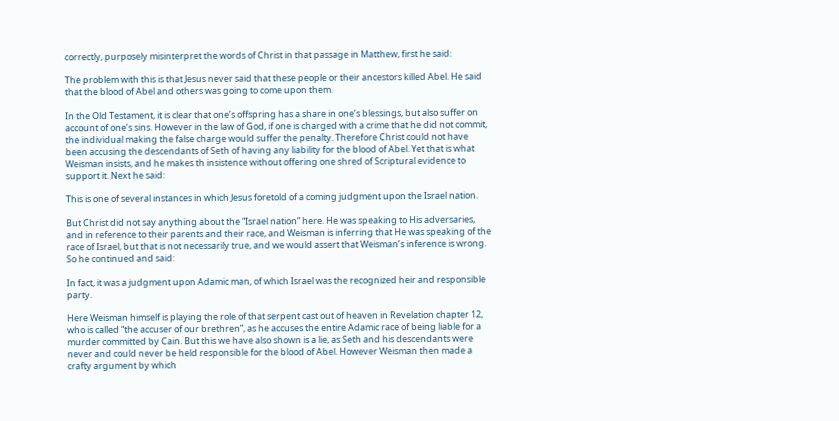correctly, purposely misinterpret the words of Christ in that passage in Matthew, first he said:

The problem with this is that Jesus never said that these people or their ancestors killed Abel. He said that the blood of Abel and others was going to come upon them.

In the Old Testament, it is clear that one’s offspring has a share in one’s blessings, but also suffer on account of one’s sins. However in the law of God, if one is charged with a crime that he did not commit, the individual making the false charge would suffer the penalty. Therefore Christ could not have been accusing the descendants of Seth of having any liability for the blood of Abel. Yet that is what Weisman insists, and he makes th insistence without offering one shred of Scriptural evidence to support it. Next he said:

This is one of several instances in which Jesus foretold of a coming judgment upon the Israel nation.

But Christ did not say anything about the “Israel nation” here. He was speaking to His adversaries, and in reference to their parents and their race, and Weisman is inferring that He was speaking of the race of Israel, but that is not necessarily true, and we would assert that Weisman’s inference is wrong. So he continued and said:

In fact, it was a judgment upon Adamic man, of which Israel was the recognized heir and responsible party.

Here Weisman himself is playing the role of that serpent cast out of heaven in Revelation chapter 12, who is called “the accuser of our brethren”, as he accuses the entire Adamic race of being liable for a murder committed by Cain. But this we have also shown is a lie, as Seth and his descendants were never and could never be held responsible for the blood of Abel. However Weisman then made a crafty argument by which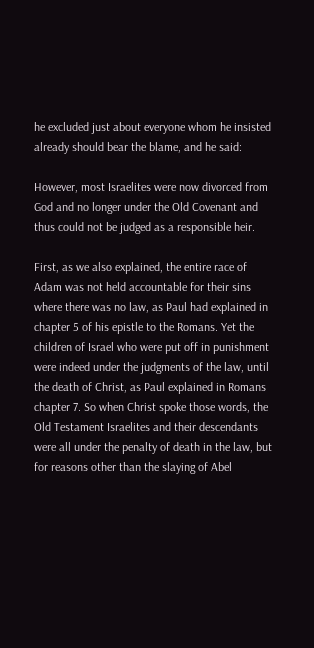he excluded just about everyone whom he insisted already should bear the blame, and he said:

However, most Israelites were now divorced from God and no longer under the Old Covenant and thus could not be judged as a responsible heir.

First, as we also explained, the entire race of Adam was not held accountable for their sins where there was no law, as Paul had explained in chapter 5 of his epistle to the Romans. Yet the children of Israel who were put off in punishment were indeed under the judgments of the law, until the death of Christ, as Paul explained in Romans chapter 7. So when Christ spoke those words, the Old Testament Israelites and their descendants were all under the penalty of death in the law, but for reasons other than the slaying of Abel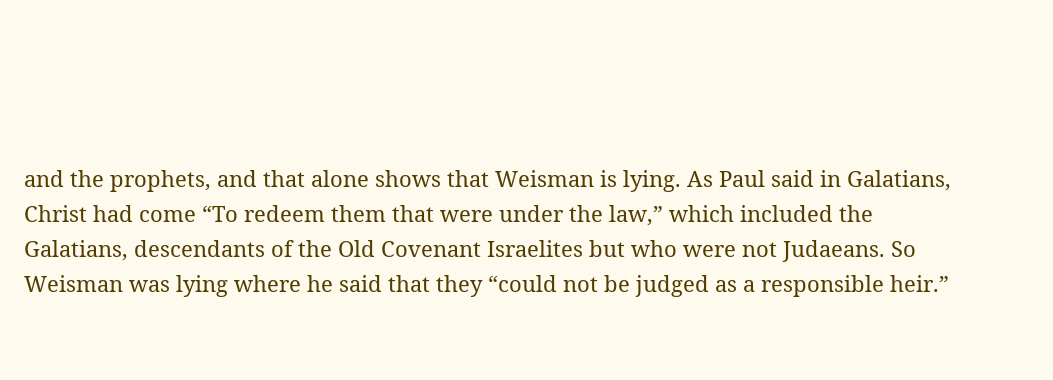and the prophets, and that alone shows that Weisman is lying. As Paul said in Galatians, Christ had come “To redeem them that were under the law,” which included the Galatians, descendants of the Old Covenant Israelites but who were not Judaeans. So Weisman was lying where he said that they “could not be judged as a responsible heir.”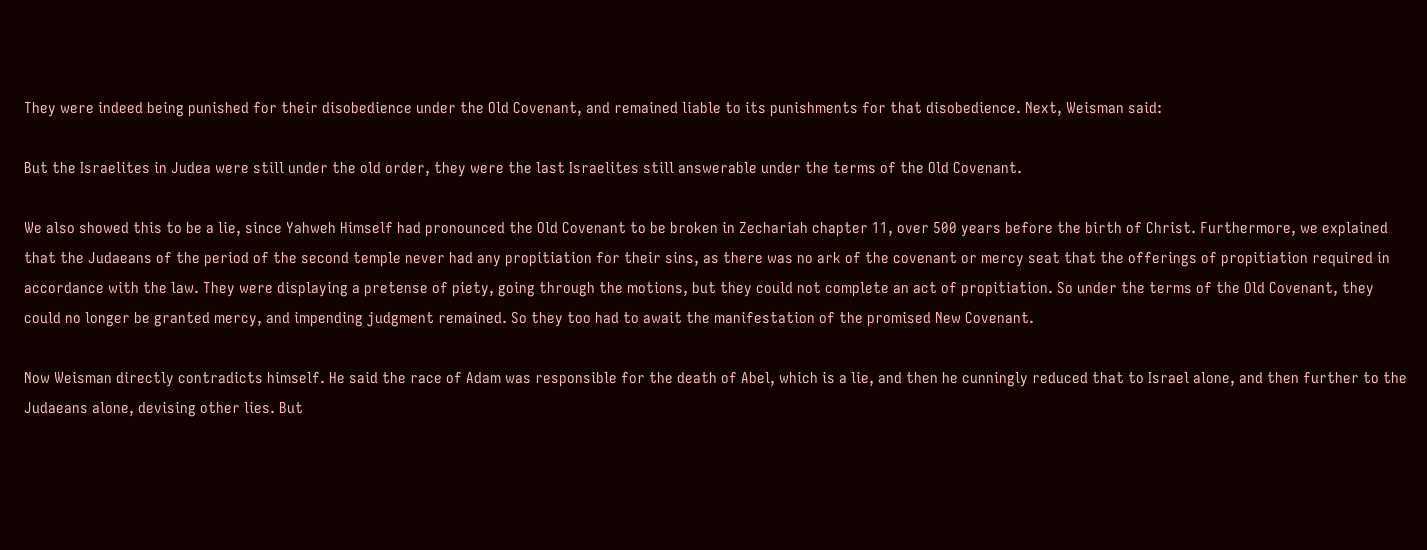They were indeed being punished for their disobedience under the Old Covenant, and remained liable to its punishments for that disobedience. Next, Weisman said:

But the Israelites in Judea were still under the old order, they were the last Israelites still answerable under the terms of the Old Covenant.

We also showed this to be a lie, since Yahweh Himself had pronounced the Old Covenant to be broken in Zechariah chapter 11, over 500 years before the birth of Christ. Furthermore, we explained that the Judaeans of the period of the second temple never had any propitiation for their sins, as there was no ark of the covenant or mercy seat that the offerings of propitiation required in accordance with the law. They were displaying a pretense of piety, going through the motions, but they could not complete an act of propitiation. So under the terms of the Old Covenant, they could no longer be granted mercy, and impending judgment remained. So they too had to await the manifestation of the promised New Covenant.

Now Weisman directly contradicts himself. He said the race of Adam was responsible for the death of Abel, which is a lie, and then he cunningly reduced that to Israel alone, and then further to the Judaeans alone, devising other lies. But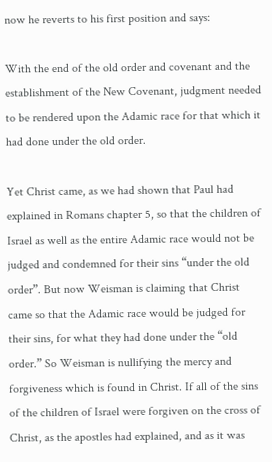now he reverts to his first position and says:

With the end of the old order and covenant and the establishment of the New Covenant, judgment needed to be rendered upon the Adamic race for that which it had done under the old order.

Yet Christ came, as we had shown that Paul had explained in Romans chapter 5, so that the children of Israel as well as the entire Adamic race would not be judged and condemned for their sins “under the old order”. But now Weisman is claiming that Christ came so that the Adamic race would be judged for their sins, for what they had done under the “old order.” So Weisman is nullifying the mercy and forgiveness which is found in Christ. If all of the sins of the children of Israel were forgiven on the cross of Christ, as the apostles had explained, and as it was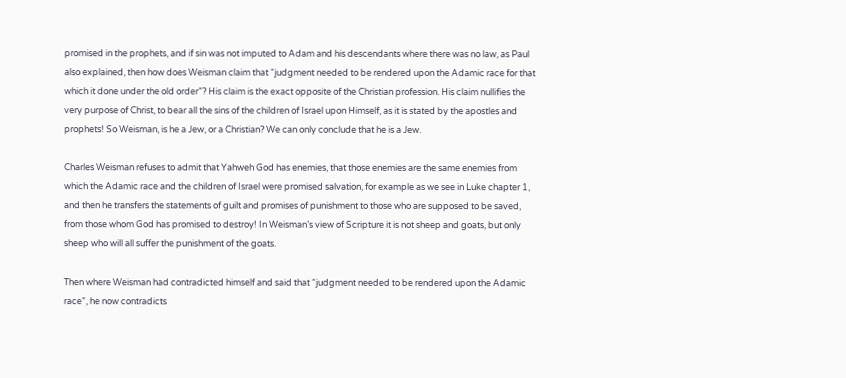promised in the prophets, and if sin was not imputed to Adam and his descendants where there was no law, as Paul also explained, then how does Weisman claim that “judgment needed to be rendered upon the Adamic race for that which it done under the old order”? His claim is the exact opposite of the Christian profession. His claim nullifies the very purpose of Christ, to bear all the sins of the children of Israel upon Himself, as it is stated by the apostles and prophets! So Weisman, is he a Jew, or a Christian? We can only conclude that he is a Jew.

Charles Weisman refuses to admit that Yahweh God has enemies, that those enemies are the same enemies from which the Adamic race and the children of Israel were promised salvation, for example as we see in Luke chapter 1, and then he transfers the statements of guilt and promises of punishment to those who are supposed to be saved, from those whom God has promised to destroy! In Weisman’s view of Scripture it is not sheep and goats, but only sheep who will all suffer the punishment of the goats.

Then where Weisman had contradicted himself and said that “judgment needed to be rendered upon the Adamic race”, he now contradicts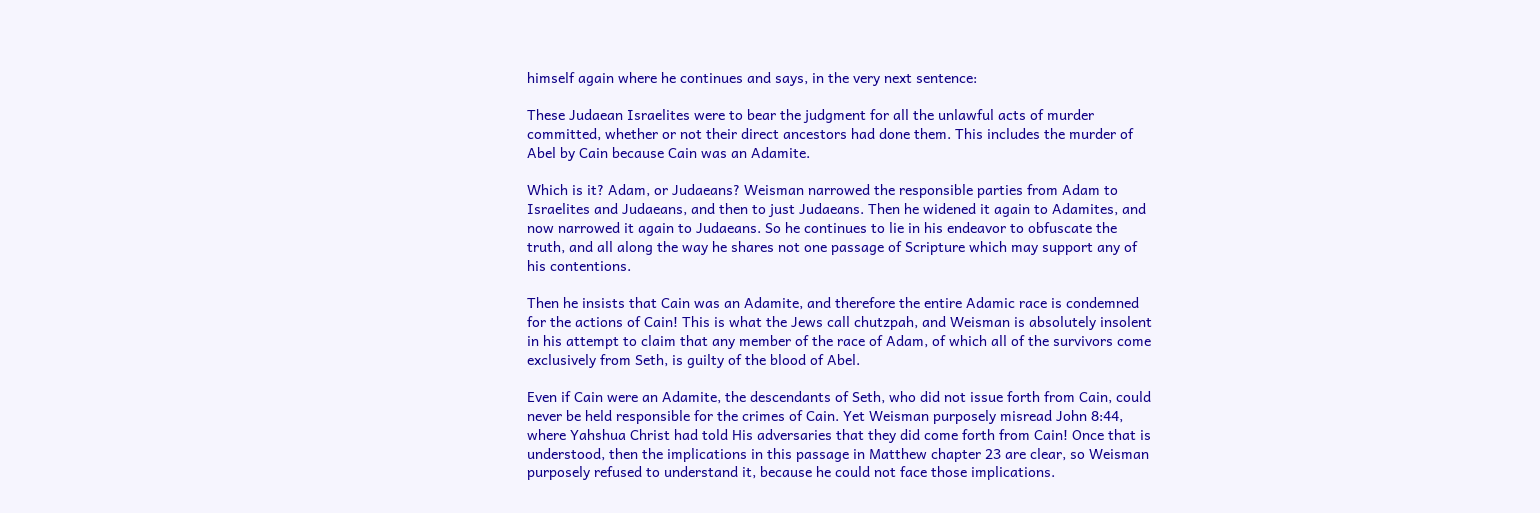himself again where he continues and says, in the very next sentence:

These Judaean Israelites were to bear the judgment for all the unlawful acts of murder committed, whether or not their direct ancestors had done them. This includes the murder of Abel by Cain because Cain was an Adamite.

Which is it? Adam, or Judaeans? Weisman narrowed the responsible parties from Adam to Israelites and Judaeans, and then to just Judaeans. Then he widened it again to Adamites, and now narrowed it again to Judaeans. So he continues to lie in his endeavor to obfuscate the truth, and all along the way he shares not one passage of Scripture which may support any of his contentions.

Then he insists that Cain was an Adamite, and therefore the entire Adamic race is condemned for the actions of Cain! This is what the Jews call chutzpah, and Weisman is absolutely insolent in his attempt to claim that any member of the race of Adam, of which all of the survivors come exclusively from Seth, is guilty of the blood of Abel.

Even if Cain were an Adamite, the descendants of Seth, who did not issue forth from Cain, could never be held responsible for the crimes of Cain. Yet Weisman purposely misread John 8:44, where Yahshua Christ had told His adversaries that they did come forth from Cain! Once that is understood, then the implications in this passage in Matthew chapter 23 are clear, so Weisman purposely refused to understand it, because he could not face those implications.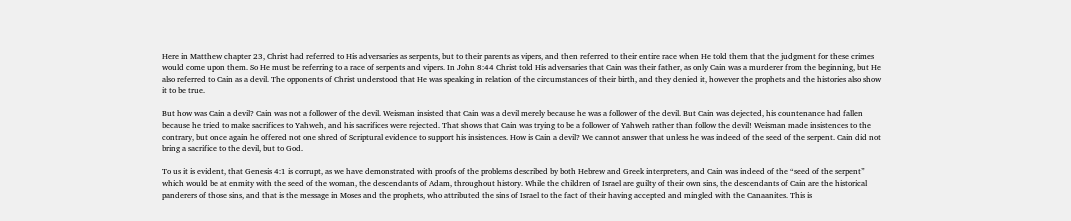Here in Matthew chapter 23, Christ had referred to His adversaries as serpents, but to their parents as vipers, and then referred to their entire race when He told them that the judgment for these crimes would come upon them. So He must be referring to a race of serpents and vipers. In John 8:44 Christ told His adversaries that Cain was their father, as only Cain was a murderer from the beginning, but He also referred to Cain as a devil. The opponents of Christ understood that He was speaking in relation of the circumstances of their birth, and they denied it, however the prophets and the histories also show it to be true.

But how was Cain a devil? Cain was not a follower of the devil. Weisman insisted that Cain was a devil merely because he was a follower of the devil. But Cain was dejected, his countenance had fallen because he tried to make sacrifices to Yahweh, and his sacrifices were rejected. That shows that Cain was trying to be a follower of Yahweh rather than follow the devil! Weisman made insistences to the contrary, but once again he offered not one shred of Scriptural evidence to support his insistences. How is Cain a devil? We cannot answer that unless he was indeed of the seed of the serpent. Cain did not bring a sacrifice to the devil, but to God.

To us it is evident, that Genesis 4:1 is corrupt, as we have demonstrated with proofs of the problems described by both Hebrew and Greek interpreters, and Cain was indeed of the “seed of the serpent” which would be at enmity with the seed of the woman, the descendants of Adam, throughout history. While the children of Israel are guilty of their own sins, the descendants of Cain are the historical panderers of those sins, and that is the message in Moses and the prophets, who attributed the sins of Israel to the fact of their having accepted and mingled with the Canaanites. This is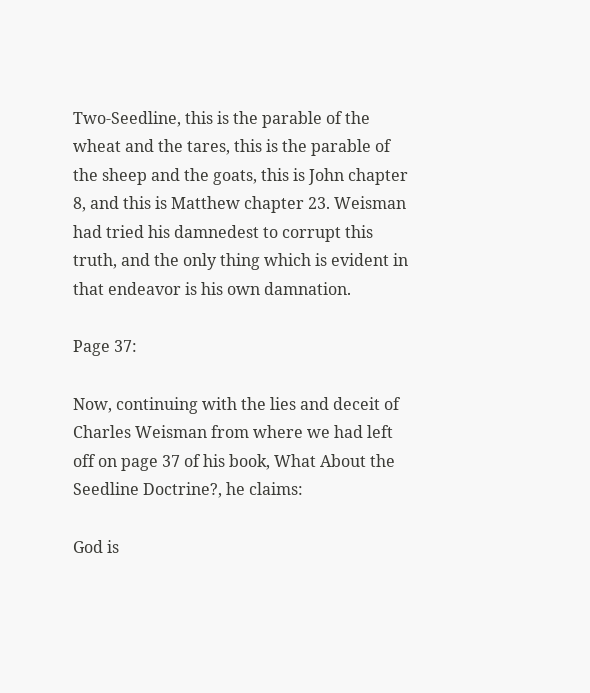Two-Seedline, this is the parable of the wheat and the tares, this is the parable of the sheep and the goats, this is John chapter 8, and this is Matthew chapter 23. Weisman had tried his damnedest to corrupt this truth, and the only thing which is evident in that endeavor is his own damnation.

Page 37:

Now, continuing with the lies and deceit of Charles Weisman from where we had left off on page 37 of his book, What About the Seedline Doctrine?, he claims:

God is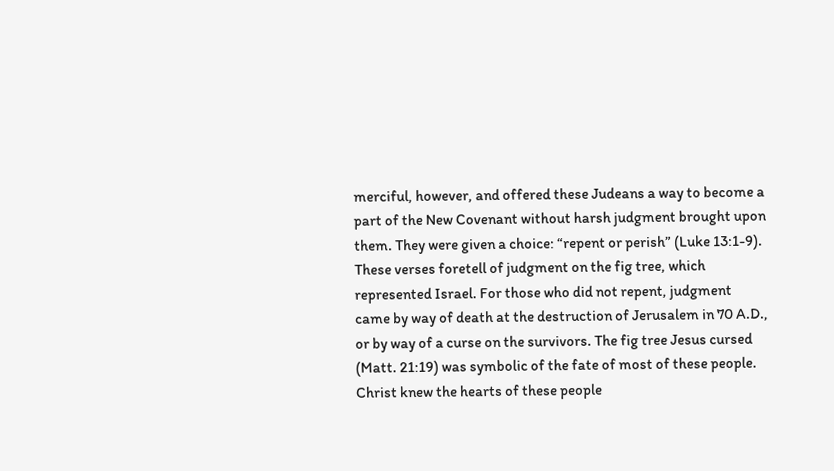merciful, however, and offered these Judeans a way to become a part of the New Covenant without harsh judgment brought upon them. They were given a choice: “repent or perish” (Luke 13:1-9). These verses foretell of judgment on the fig tree, which represented Israel. For those who did not repent, judgment came by way of death at the destruction of Jerusalem in 70 A.D., or by way of a curse on the survivors. The fig tree Jesus cursed (Matt. 21:19) was symbolic of the fate of most of these people. Christ knew the hearts of these people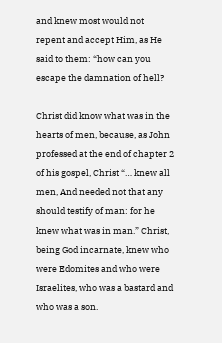and knew most would not repent and accept Him, as He said to them: “how can you escape the damnation of hell?

Christ did know what was in the hearts of men, because, as John professed at the end of chapter 2 of his gospel, Christ “… knew all men, And needed not that any should testify of man: for he knew what was in man.” Christ, being God incarnate, knew who were Edomites and who were Israelites, who was a bastard and who was a son.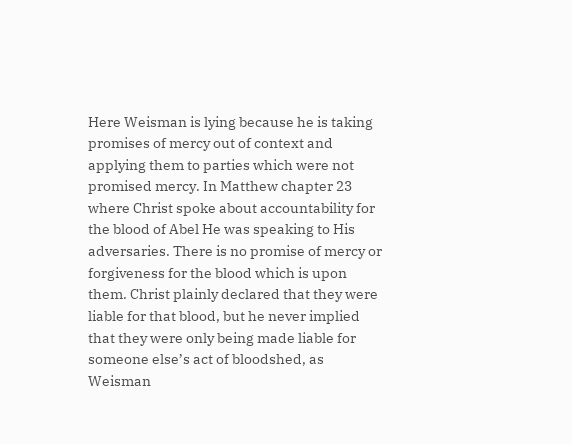Here Weisman is lying because he is taking promises of mercy out of context and applying them to parties which were not promised mercy. In Matthew chapter 23 where Christ spoke about accountability for the blood of Abel He was speaking to His adversaries. There is no promise of mercy or forgiveness for the blood which is upon them. Christ plainly declared that they were liable for that blood, but he never implied that they were only being made liable for someone else’s act of bloodshed, as Weisman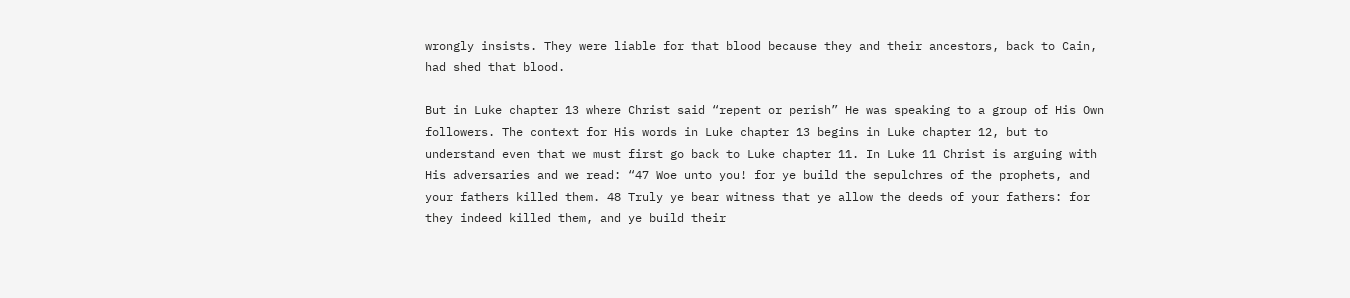wrongly insists. They were liable for that blood because they and their ancestors, back to Cain, had shed that blood.

But in Luke chapter 13 where Christ said “repent or perish” He was speaking to a group of His Own followers. The context for His words in Luke chapter 13 begins in Luke chapter 12, but to understand even that we must first go back to Luke chapter 11. In Luke 11 Christ is arguing with His adversaries and we read: “47 Woe unto you! for ye build the sepulchres of the prophets, and your fathers killed them. 48 Truly ye bear witness that ye allow the deeds of your fathers: for they indeed killed them, and ye build their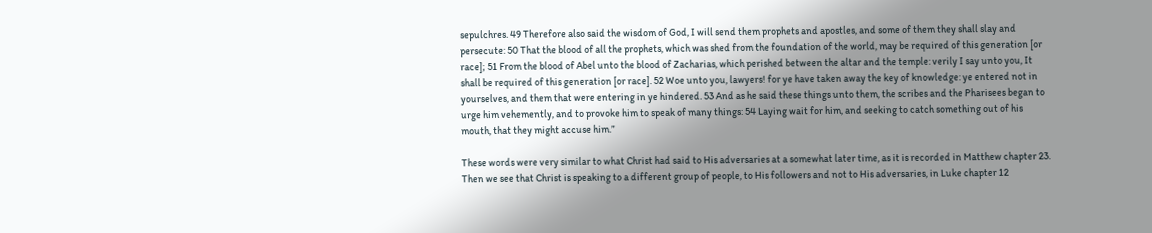sepulchres. 49 Therefore also said the wisdom of God, I will send them prophets and apostles, and some of them they shall slay and persecute: 50 That the blood of all the prophets, which was shed from the foundation of the world, may be required of this generation [or race]; 51 From the blood of Abel unto the blood of Zacharias, which perished between the altar and the temple: verily I say unto you, It shall be required of this generation [or race]. 52 Woe unto you, lawyers! for ye have taken away the key of knowledge: ye entered not in yourselves, and them that were entering in ye hindered. 53 And as he said these things unto them, the scribes and the Pharisees began to urge him vehemently, and to provoke him to speak of many things: 54 Laying wait for him, and seeking to catch something out of his mouth, that they might accuse him.”

These words were very similar to what Christ had said to His adversaries at a somewhat later time, as it is recorded in Matthew chapter 23. Then we see that Christ is speaking to a different group of people, to His followers and not to His adversaries, in Luke chapter 12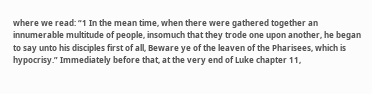where we read: “1 In the mean time, when there were gathered together an innumerable multitude of people, insomuch that they trode one upon another, he began to say unto his disciples first of all, Beware ye of the leaven of the Pharisees, which is hypocrisy.” Immediately before that, at the very end of Luke chapter 11,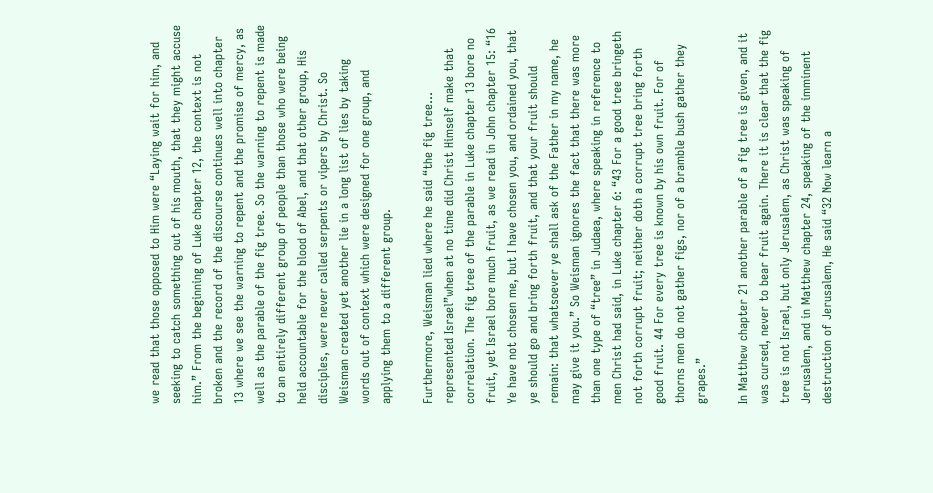we read that those opposed to Him were “Laying wait for him, and seeking to catch something out of his mouth, that they might accuse him.” From the beginning of Luke chapter 12, the context is not broken and the record of the discourse continues well into chapter 13 where we see the warning to repent and the promise of mercy, as well as the parable of the fig tree. So the warning to repent is made to an entirely different group of people than those who were being held accountable for the blood of Abel, and that other group, His disciples, were never called serpents or vipers by Christ. So Weisman created yet another lie in a long list of lies by taking words out of context which were designed for one group, and applying them to a different group.

Furthermore, Weisman lied where he said “the fig tree… represented Israel”when at no time did Christ Himself make that correlation. The fig tree of the parable in Luke chapter 13 bore no fruit, yet Israel bore much fruit, as we read in John chapter 15: “16 Ye have not chosen me, but I have chosen you, and ordained you, that ye should go and bring forth fruit, and that your fruit should remain: that whatsoever ye shall ask of the Father in my name, he may give it you.” So Weisman ignores the fact that there was more than one type of “tree” in Judaea, where speaking in reference to men Christ had said, in Luke chapter 6: “43 For a good tree bringeth not forth corrupt fruit; neither doth a corrupt tree bring forth good fruit. 44 For every tree is known by his own fruit. For of thorns men do not gather figs, nor of a bramble bush gather they grapes.”

In Matthew chapter 21 another parable of a fig tree is given, and it was cursed, never to bear fruit again. There it is clear that the fig tree is not Israel, but only Jerusalem, as Christ was speaking of Jerusalem, and in Matthew chapter 24, speaking of the imminent destruction of Jerusalem, He said “32 Now learn a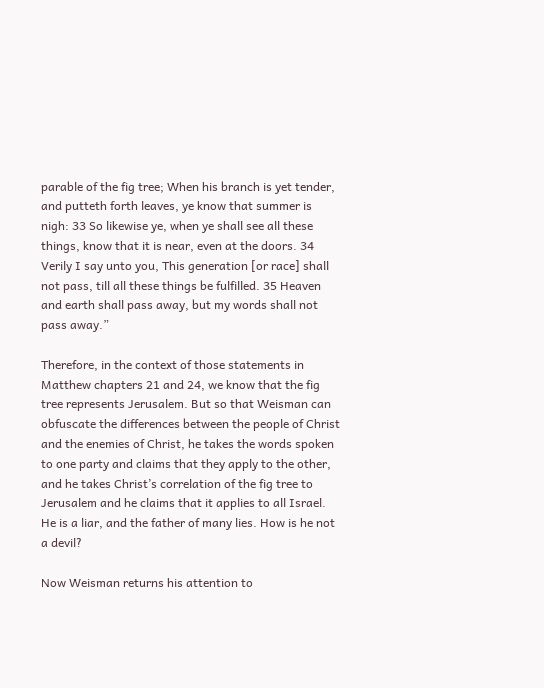parable of the fig tree; When his branch is yet tender, and putteth forth leaves, ye know that summer is nigh: 33 So likewise ye, when ye shall see all these things, know that it is near, even at the doors. 34 Verily I say unto you, This generation [or race] shall not pass, till all these things be fulfilled. 35 Heaven and earth shall pass away, but my words shall not pass away.”

Therefore, in the context of those statements in Matthew chapters 21 and 24, we know that the fig tree represents Jerusalem. But so that Weisman can obfuscate the differences between the people of Christ and the enemies of Christ, he takes the words spoken to one party and claims that they apply to the other, and he takes Christ’s correlation of the fig tree to Jerusalem and he claims that it applies to all Israel. He is a liar, and the father of many lies. How is he not a devil?

Now Weisman returns his attention to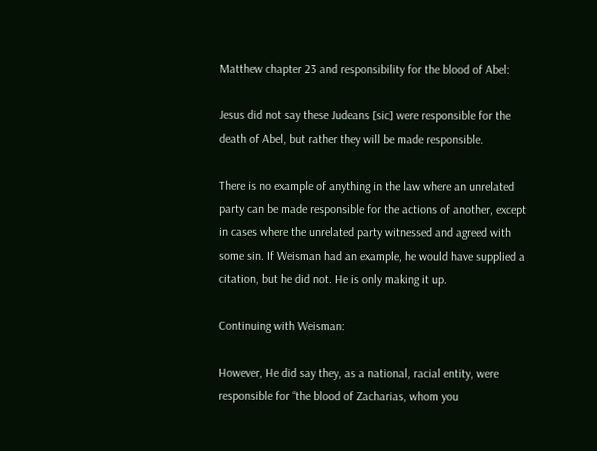Matthew chapter 23 and responsibility for the blood of Abel:

Jesus did not say these Judeans [sic] were responsible for the death of Abel, but rather they will be made responsible.

There is no example of anything in the law where an unrelated party can be made responsible for the actions of another, except in cases where the unrelated party witnessed and agreed with some sin. If Weisman had an example, he would have supplied a citation, but he did not. He is only making it up.

Continuing with Weisman:

However, He did say they, as a national, racial entity, were responsible for “the blood of Zacharias, whom you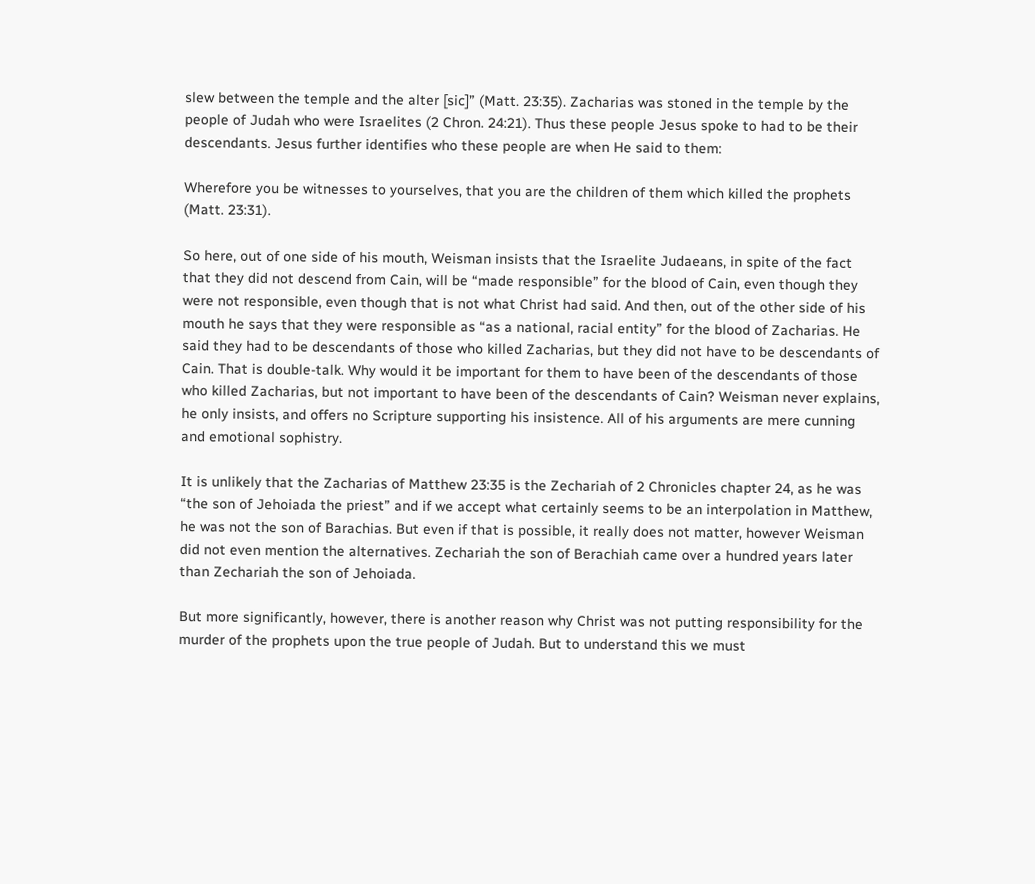slew between the temple and the alter [sic]” (Matt. 23:35). Zacharias was stoned in the temple by the people of Judah who were Israelites (2 Chron. 24:21). Thus these people Jesus spoke to had to be their descendants. Jesus further identifies who these people are when He said to them:

Wherefore you be witnesses to yourselves, that you are the children of them which killed the prophets (Matt. 23:31).

So here, out of one side of his mouth, Weisman insists that the Israelite Judaeans, in spite of the fact that they did not descend from Cain, will be “made responsible” for the blood of Cain, even though they were not responsible, even though that is not what Christ had said. And then, out of the other side of his mouth he says that they were responsible as “as a national, racial entity” for the blood of Zacharias. He said they had to be descendants of those who killed Zacharias, but they did not have to be descendants of Cain. That is double-talk. Why would it be important for them to have been of the descendants of those who killed Zacharias, but not important to have been of the descendants of Cain? Weisman never explains, he only insists, and offers no Scripture supporting his insistence. All of his arguments are mere cunning and emotional sophistry.

It is unlikely that the Zacharias of Matthew 23:35 is the Zechariah of 2 Chronicles chapter 24, as he was “the son of Jehoiada the priest” and if we accept what certainly seems to be an interpolation in Matthew, he was not the son of Barachias. But even if that is possible, it really does not matter, however Weisman did not even mention the alternatives. Zechariah the son of Berachiah came over a hundred years later than Zechariah the son of Jehoiada.

But more significantly, however, there is another reason why Christ was not putting responsibility for the murder of the prophets upon the true people of Judah. But to understand this we must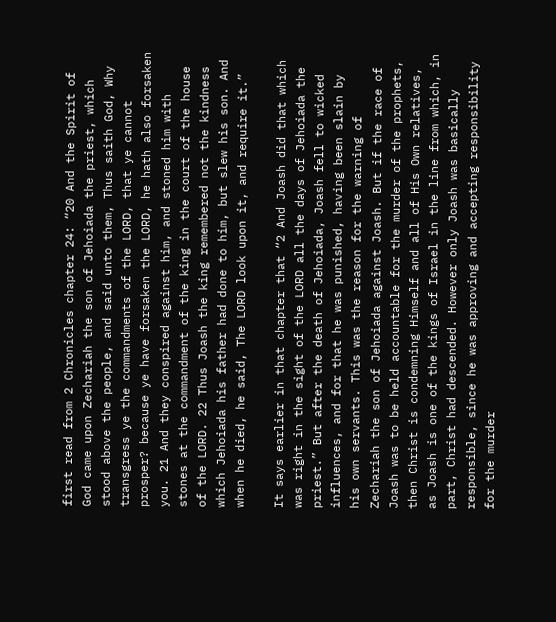first read from 2 Chronicles chapter 24: “20 And the Spirit of God came upon Zechariah the son of Jehoiada the priest, which stood above the people, and said unto them, Thus saith God, Why transgress ye the commandments of the LORD, that ye cannot prosper? because ye have forsaken the LORD, he hath also forsaken you. 21 And they conspired against him, and stoned him with stones at the commandment of the king in the court of the house of the LORD. 22 Thus Joash the king remembered not the kindness which Jehoiada his father had done to him, but slew his son. And when he died, he said, The LORD look upon it, and require it.”

It says earlier in that chapter that “2 And Joash did that which was right in the sight of the LORD all the days of Jehoiada the priest.” But after the death of Jehoiada, Joash fell to wicked influences, and for that he was punished, having been slain by his own servants. This was the reason for the warning of Zechariah the son of Jehoiada against Joash. But if the race of Joash was to be held accountable for the murder of the prophets, then Christ is condemning Himself and all of His Own relatives, as Joash is one of the kings of Israel in the line from which, in part, Christ had descended. However only Joash was basically responsible, since he was approving and accepting responsibility for the murder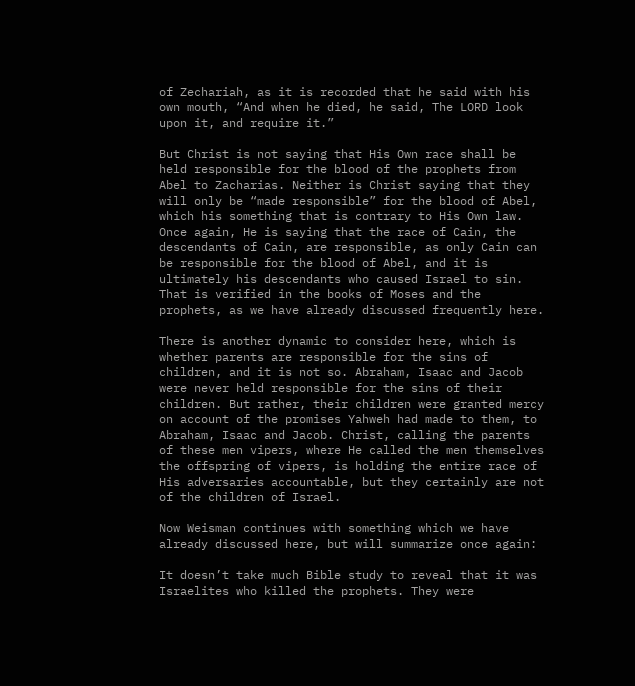of Zechariah, as it is recorded that he said with his own mouth, “And when he died, he said, The LORD look upon it, and require it.”

But Christ is not saying that His Own race shall be held responsible for the blood of the prophets from Abel to Zacharias. Neither is Christ saying that they will only be “made responsible” for the blood of Abel, which his something that is contrary to His Own law. Once again, He is saying that the race of Cain, the descendants of Cain, are responsible, as only Cain can be responsible for the blood of Abel, and it is ultimately his descendants who caused Israel to sin. That is verified in the books of Moses and the prophets, as we have already discussed frequently here.

There is another dynamic to consider here, which is whether parents are responsible for the sins of children, and it is not so. Abraham, Isaac and Jacob were never held responsible for the sins of their children. But rather, their children were granted mercy on account of the promises Yahweh had made to them, to Abraham, Isaac and Jacob. Christ, calling the parents of these men vipers, where He called the men themselves the offspring of vipers, is holding the entire race of His adversaries accountable, but they certainly are not of the children of Israel.

Now Weisman continues with something which we have already discussed here, but will summarize once again:

It doesn’t take much Bible study to reveal that it was Israelites who killed the prophets. They were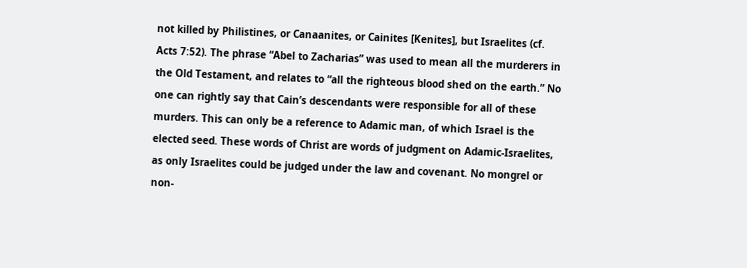not killed by Philistines, or Canaanites, or Cainites [Kenites], but Israelites (cf. Acts 7:52). The phrase “Abel to Zacharias” was used to mean all the murderers in the Old Testament, and relates to “all the righteous blood shed on the earth.” No one can rightly say that Cain’s descendants were responsible for all of these murders. This can only be a reference to Adamic man, of which Israel is the elected seed. These words of Christ are words of judgment on Adamic-Israelites, as only Israelites could be judged under the law and covenant. No mongrel or non-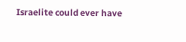Israelite could ever have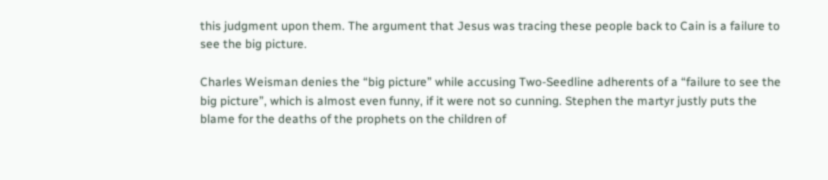this judgment upon them. The argument that Jesus was tracing these people back to Cain is a failure to see the big picture.

Charles Weisman denies the “big picture” while accusing Two-Seedline adherents of a “failure to see the big picture”, which is almost even funny, if it were not so cunning. Stephen the martyr justly puts the blame for the deaths of the prophets on the children of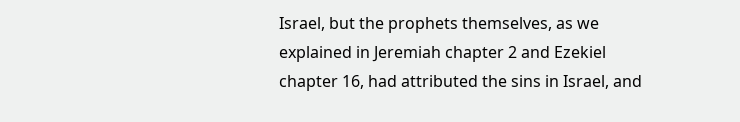Israel, but the prophets themselves, as we explained in Jeremiah chapter 2 and Ezekiel chapter 16, had attributed the sins in Israel, and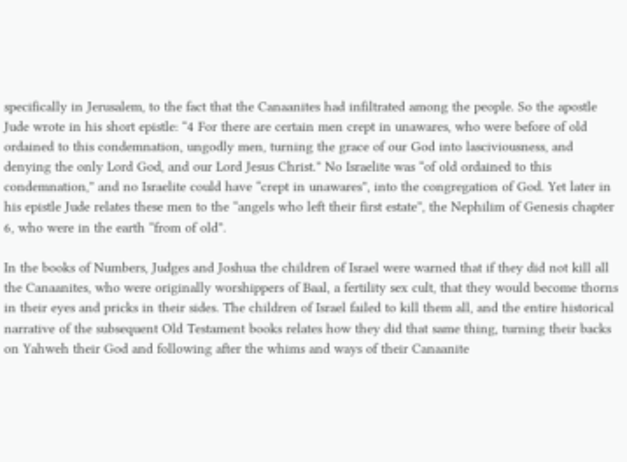specifically in Jerusalem, to the fact that the Canaanites had infiltrated among the people. So the apostle Jude wrote in his short epistle: “4 For there are certain men crept in unawares, who were before of old ordained to this condemnation, ungodly men, turning the grace of our God into lasciviousness, and denying the only Lord God, and our Lord Jesus Christ.” No Israelite was “of old ordained to this condemnation,” and no Israelite could have “crept in unawares”, into the congregation of God. Yet later in his epistle Jude relates these men to the “angels who left their first estate”, the Nephilim of Genesis chapter 6, who were in the earth “from of old”.

In the books of Numbers, Judges and Joshua the children of Israel were warned that if they did not kill all the Canaanites, who were originally worshippers of Baal, a fertility sex cult, that they would become thorns in their eyes and pricks in their sides. The children of Israel failed to kill them all, and the entire historical narrative of the subsequent Old Testament books relates how they did that same thing, turning their backs on Yahweh their God and following after the whims and ways of their Canaanite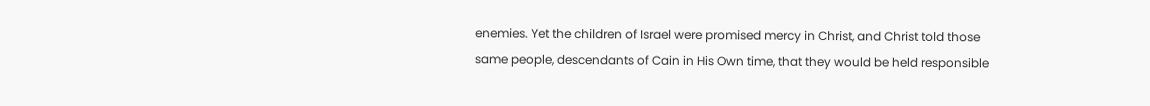enemies. Yet the children of Israel were promised mercy in Christ, and Christ told those same people, descendants of Cain in His Own time, that they would be held responsible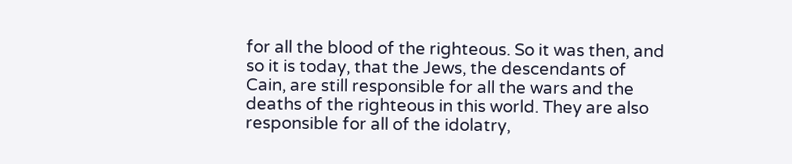for all the blood of the righteous. So it was then, and so it is today, that the Jews, the descendants of Cain, are still responsible for all the wars and the deaths of the righteous in this world. They are also responsible for all of the idolatry,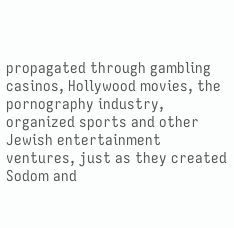propagated through gambling casinos, Hollywood movies, the pornography industry, organized sports and other Jewish entertainment ventures, just as they created Sodom and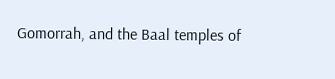Gomorrah, and the Baal temples of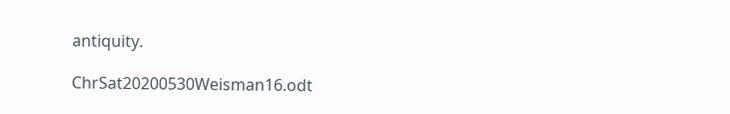antiquity.

ChrSat20200530Weisman16.odt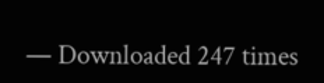— Downloaded 247 times